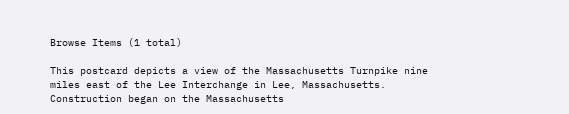Browse Items (1 total)

This postcard depicts a view of the Massachusetts Turnpike nine miles east of the Lee Interchange in Lee, Massachusetts. Construction began on the Massachusetts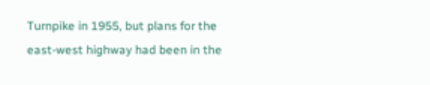Turnpike in 1955, but plans for the east-west highway had been in the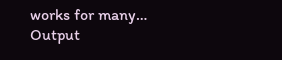works for many…
Output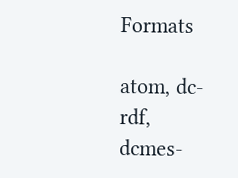Formats

atom, dc-rdf, dcmes-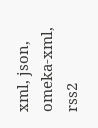xml, json, omeka-xml, rss2